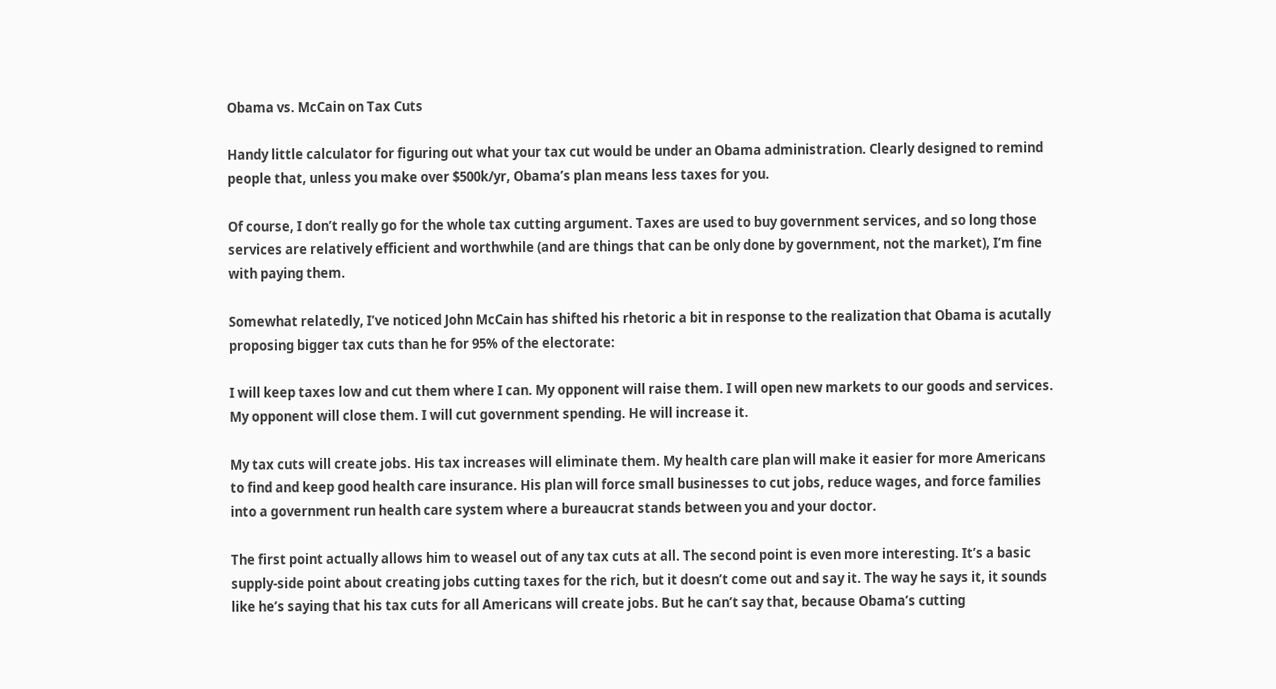Obama vs. McCain on Tax Cuts

Handy little calculator for figuring out what your tax cut would be under an Obama administration. Clearly designed to remind people that, unless you make over $500k/yr, Obama’s plan means less taxes for you.

Of course, I don’t really go for the whole tax cutting argument. Taxes are used to buy government services, and so long those services are relatively efficient and worthwhile (and are things that can be only done by government, not the market), I’m fine with paying them.

Somewhat relatedly, I’ve noticed John McCain has shifted his rhetoric a bit in response to the realization that Obama is acutally proposing bigger tax cuts than he for 95% of the electorate:

I will keep taxes low and cut them where I can. My opponent will raise them. I will open new markets to our goods and services. My opponent will close them. I will cut government spending. He will increase it.

My tax cuts will create jobs. His tax increases will eliminate them. My health care plan will make it easier for more Americans to find and keep good health care insurance. His plan will force small businesses to cut jobs, reduce wages, and force families into a government run health care system where a bureaucrat stands between you and your doctor.

The first point actually allows him to weasel out of any tax cuts at all. The second point is even more interesting. It’s a basic supply-side point about creating jobs cutting taxes for the rich, but it doesn’t come out and say it. The way he says it, it sounds like he’s saying that his tax cuts for all Americans will create jobs. But he can’t say that, because Obama’s cutting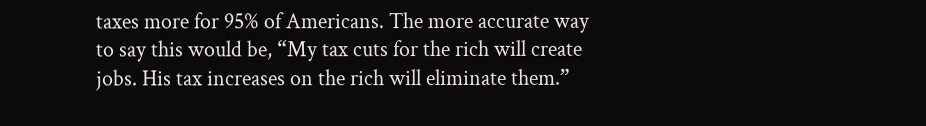taxes more for 95% of Americans. The more accurate way to say this would be, “My tax cuts for the rich will create jobs. His tax increases on the rich will eliminate them.”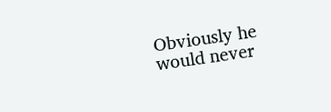Obviously he would never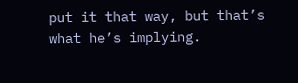put it that way, but that’s what he’s implying.